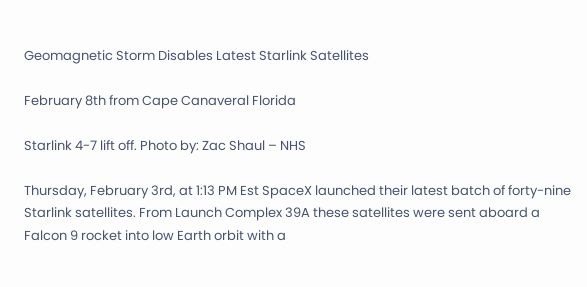Geomagnetic Storm Disables Latest Starlink Satellites

February 8th from Cape Canaveral Florida

Starlink 4-7 lift off. Photo by: Zac Shaul – NHS

Thursday, February 3rd, at 1:13 PM Est SpaceX launched their latest batch of forty-nine Starlink satellites. From Launch Complex 39A these satellites were sent aboard a Falcon 9 rocket into low Earth orbit with a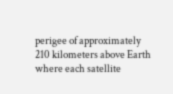perigee of approximately 210 kilometers above Earth where each satellite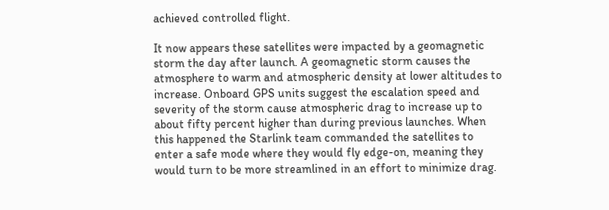achieved controlled flight.

It now appears these satellites were impacted by a geomagnetic storm the day after launch. A geomagnetic storm causes the atmosphere to warm and atmospheric density at lower altitudes to increase. Onboard GPS units suggest the escalation speed and severity of the storm cause atmospheric drag to increase up to about fifty percent higher than during previous launches. When this happened the Starlink team commanded the satellites to enter a safe mode where they would fly edge-on, meaning they would turn to be more streamlined in an effort to minimize drag.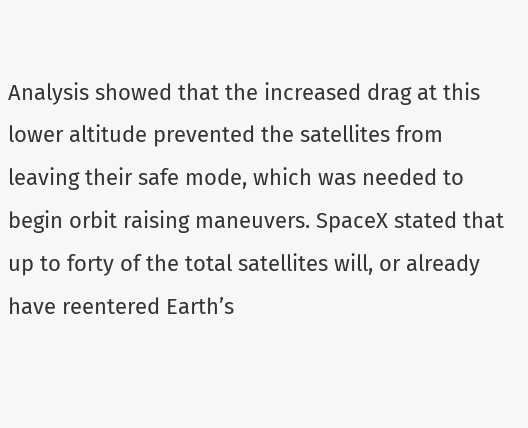Analysis showed that the increased drag at this lower altitude prevented the satellites from leaving their safe mode, which was needed to begin orbit raising maneuvers. SpaceX stated that up to forty of the total satellites will, or already have reentered Earth’s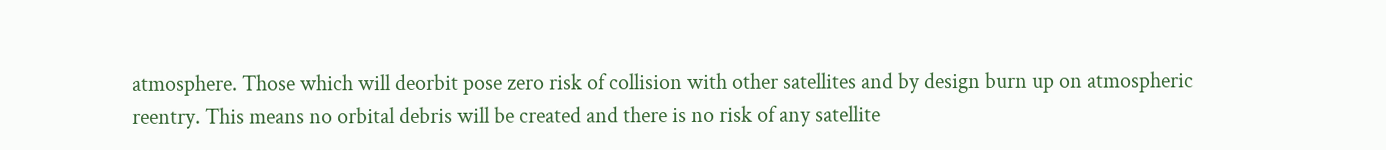atmosphere. Those which will deorbit pose zero risk of collision with other satellites and by design burn up on atmospheric reentry. This means no orbital debris will be created and there is no risk of any satellite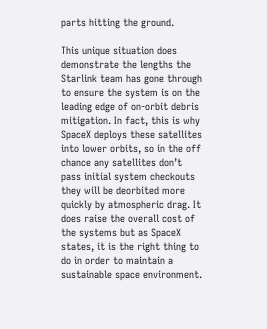parts hitting the ground.

This unique situation does demonstrate the lengths the Starlink team has gone through to ensure the system is on the leading edge of on-orbit debris mitigation. In fact, this is why SpaceX deploys these satellites into lower orbits, so in the off chance any satellites don’t pass initial system checkouts they will be deorbited more quickly by atmospheric drag. It does raise the overall cost of the systems but as SpaceX states, it is the right thing to do in order to maintain a sustainable space environment.